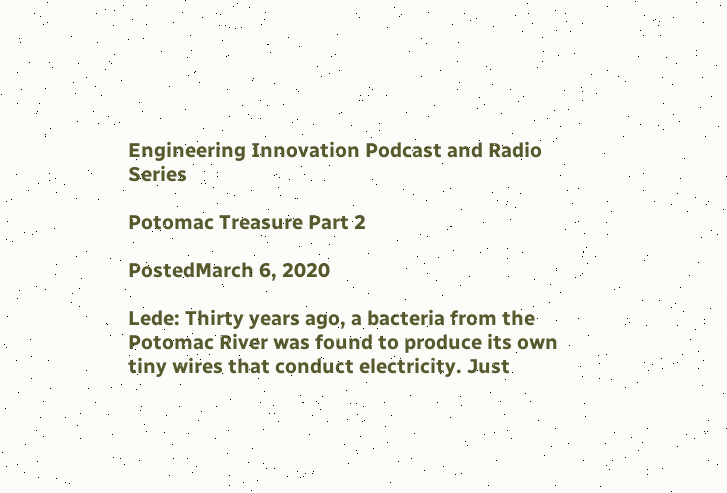Engineering Innovation Podcast and Radio Series

Potomac Treasure Part 2

PostedMarch 6, 2020

Lede: Thirty years ago, a bacteria from the Potomac River was found to produce its own tiny wires that conduct electricity. Just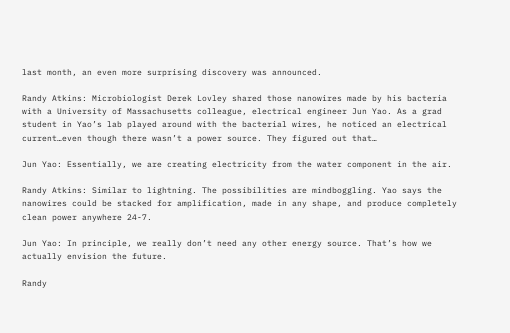last month, an even more surprising discovery was announced.

Randy Atkins: Microbiologist Derek Lovley shared those nanowires made by his bacteria with a University of Massachusetts colleague, electrical engineer Jun Yao. As a grad student in Yao’s lab played around with the bacterial wires, he noticed an electrical current…even though there wasn’t a power source. They figured out that…

Jun Yao: Essentially, we are creating electricity from the water component in the air.

Randy Atkins: Similar to lightning. The possibilities are mindboggling. Yao says the nanowires could be stacked for amplification, made in any shape, and produce completely clean power anywhere 24-7.

Jun Yao: In principle, we really don’t need any other energy source. That’s how we actually envision the future.

Randy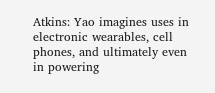Atkins: Yao imagines uses in electronic wearables, cell phones, and ultimately even in powering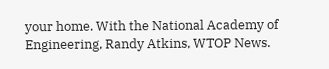your home. With the National Academy of Engineering, Randy Atkins, WTOP News.